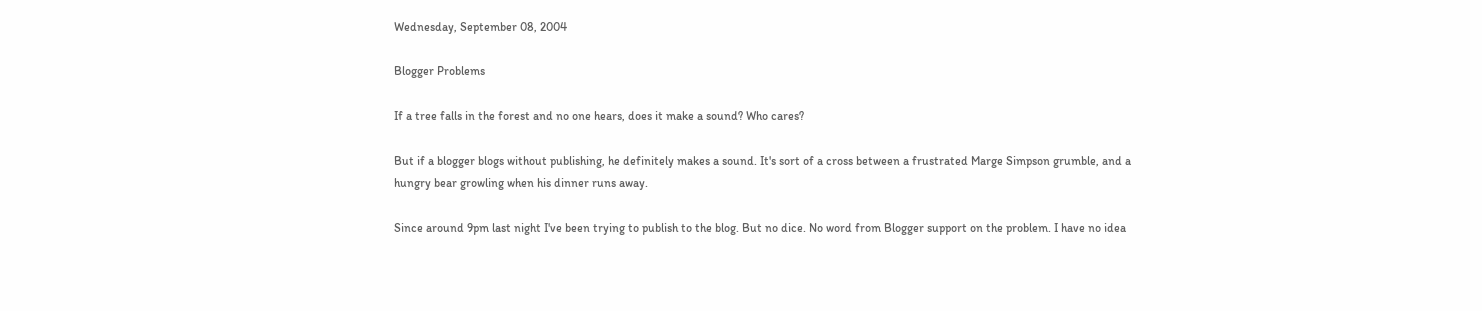Wednesday, September 08, 2004

Blogger Problems

If a tree falls in the forest and no one hears, does it make a sound? Who cares?

But if a blogger blogs without publishing, he definitely makes a sound. It's sort of a cross between a frustrated Marge Simpson grumble, and a hungry bear growling when his dinner runs away.

Since around 9pm last night I've been trying to publish to the blog. But no dice. No word from Blogger support on the problem. I have no idea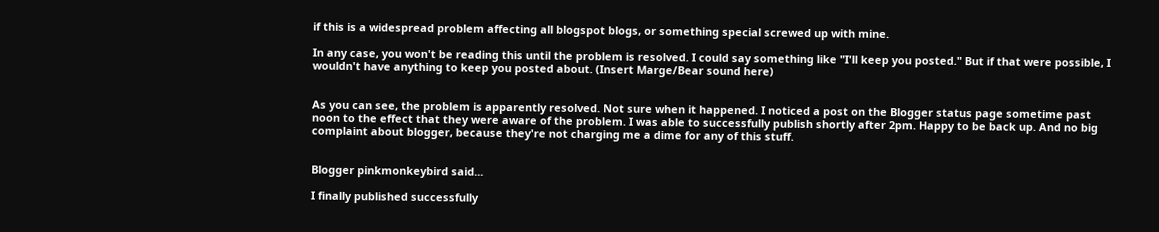if this is a widespread problem affecting all blogspot blogs, or something special screwed up with mine.

In any case, you won't be reading this until the problem is resolved. I could say something like "I'll keep you posted." But if that were possible, I wouldn't have anything to keep you posted about. (Insert Marge/Bear sound here)


As you can see, the problem is apparently resolved. Not sure when it happened. I noticed a post on the Blogger status page sometime past noon to the effect that they were aware of the problem. I was able to successfully publish shortly after 2pm. Happy to be back up. And no big complaint about blogger, because they're not charging me a dime for any of this stuff.


Blogger pinkmonkeybird said...

I finally published successfully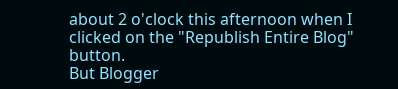about 2 o'clock this afternoon when I clicked on the "Republish Entire Blog" button.
But Blogger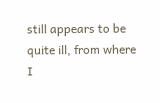still appears to be quite ill, from where I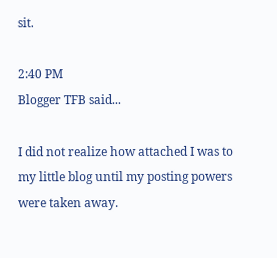sit.

2:40 PM
Blogger TFB said...

I did not realize how attached I was to my little blog until my posting powers were taken away.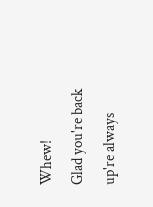Whew!
Glad you're back up're always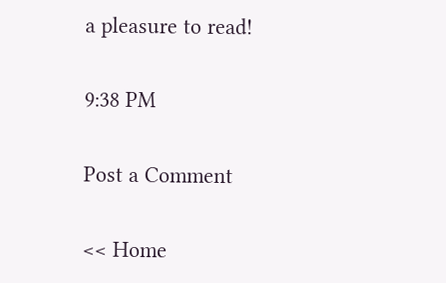a pleasure to read!

9:38 PM

Post a Comment

<< Home